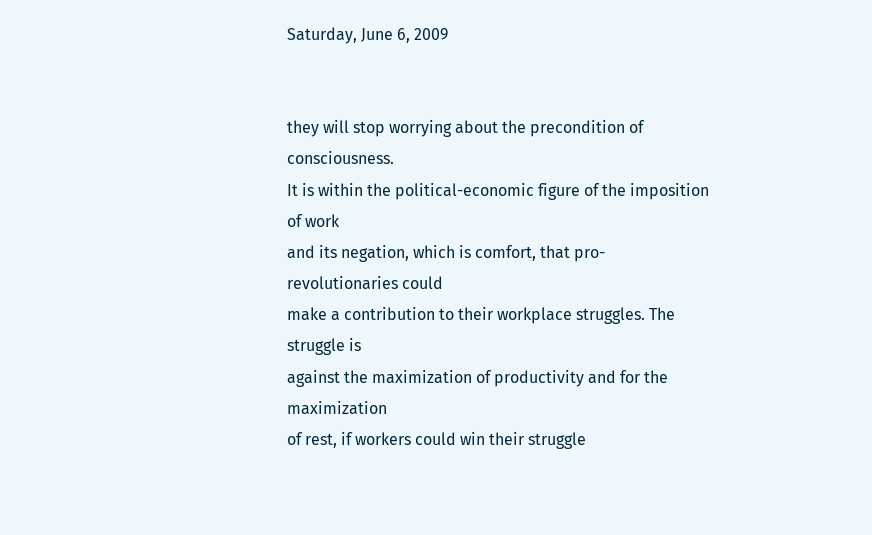Saturday, June 6, 2009


they will stop worrying about the precondition of consciousness.
It is within the political-economic figure of the imposition of work
and its negation, which is comfort, that pro-revolutionaries could
make a contribution to their workplace struggles. The struggle is
against the maximization of productivity and for the maximization
of rest, if workers could win their struggle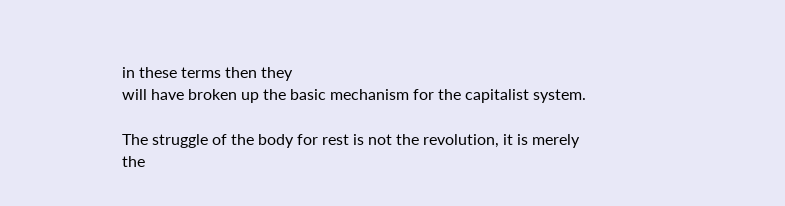in these terms then they
will have broken up the basic mechanism for the capitalist system.

The struggle of the body for rest is not the revolution, it is merely
the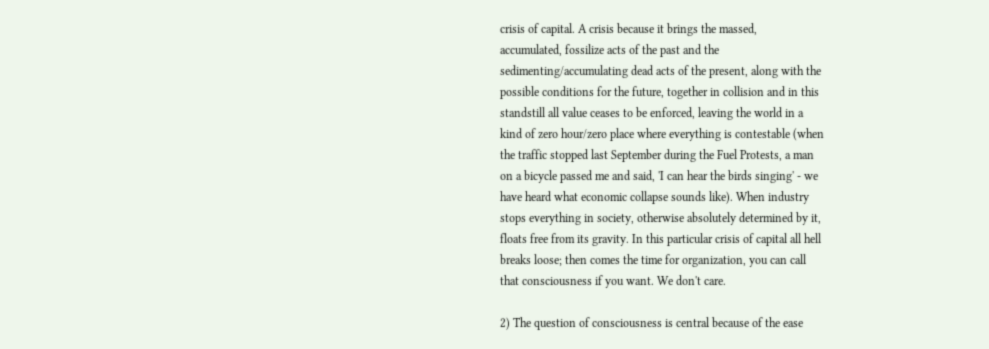crisis of capital. A crisis because it brings the massed,
accumulated, fossilize acts of the past and the
sedimenting/accumulating dead acts of the present, along with the
possible conditions for the future, together in collision and in this
standstill all value ceases to be enforced, leaving the world in a
kind of zero hour/zero place where everything is contestable (when
the traffic stopped last September during the Fuel Protests, a man
on a bicycle passed me and said, 'I can hear the birds singing' - we
have heard what economic collapse sounds like). When industry
stops everything in society, otherwise absolutely determined by it,
floats free from its gravity. In this particular crisis of capital all hell
breaks loose; then comes the time for organization, you can call
that consciousness if you want. We don't care.

2) The question of consciousness is central because of the ease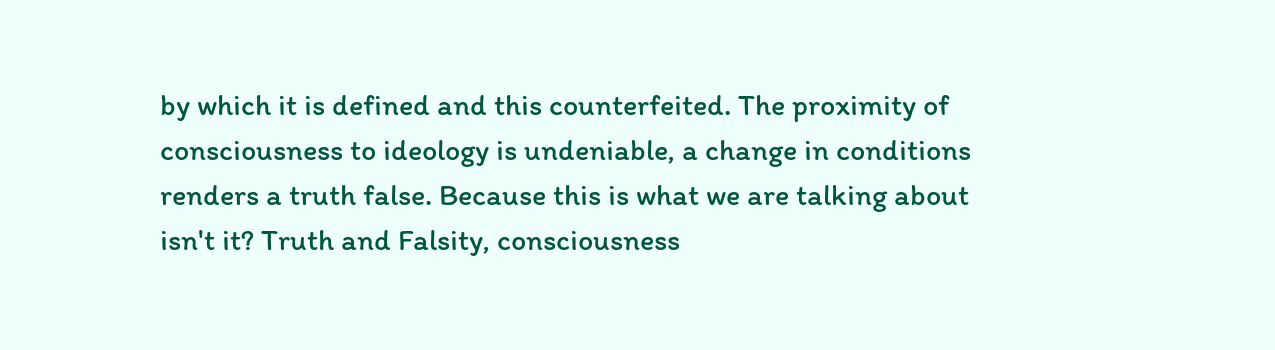by which it is defined and this counterfeited. The proximity of
consciousness to ideology is undeniable, a change in conditions
renders a truth false. Because this is what we are talking about
isn't it? Truth and Falsity, consciousness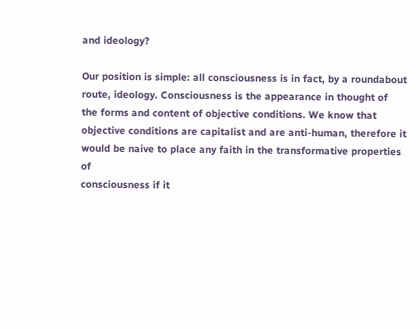and ideology?

Our position is simple: all consciousness is in fact, by a roundabout
route, ideology. Consciousness is the appearance in thought of
the forms and content of objective conditions. We know that
objective conditions are capitalist and are anti-human, therefore it
would be naive to place any faith in the transformative properties of
consciousness if it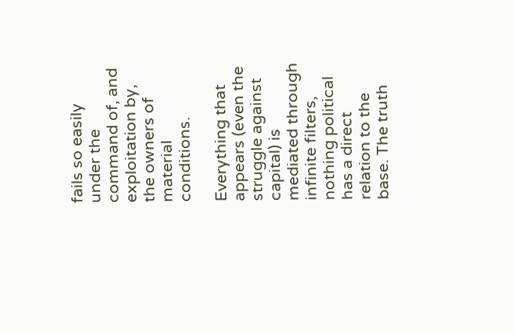fails so easily under the command of, and
exploitation by, the owners of material conditions.

Everything that appears (even the struggle against capital) is
mediated through infinite filters, nothing political has a direct
relation to the base. The truth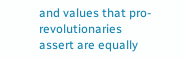and values that pro-revolutionaries
assert are equally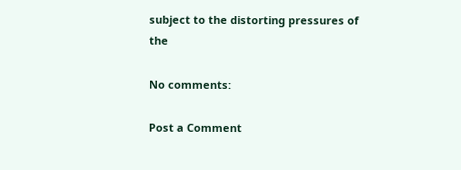subject to the distorting pressures of the

No comments:

Post a Comment